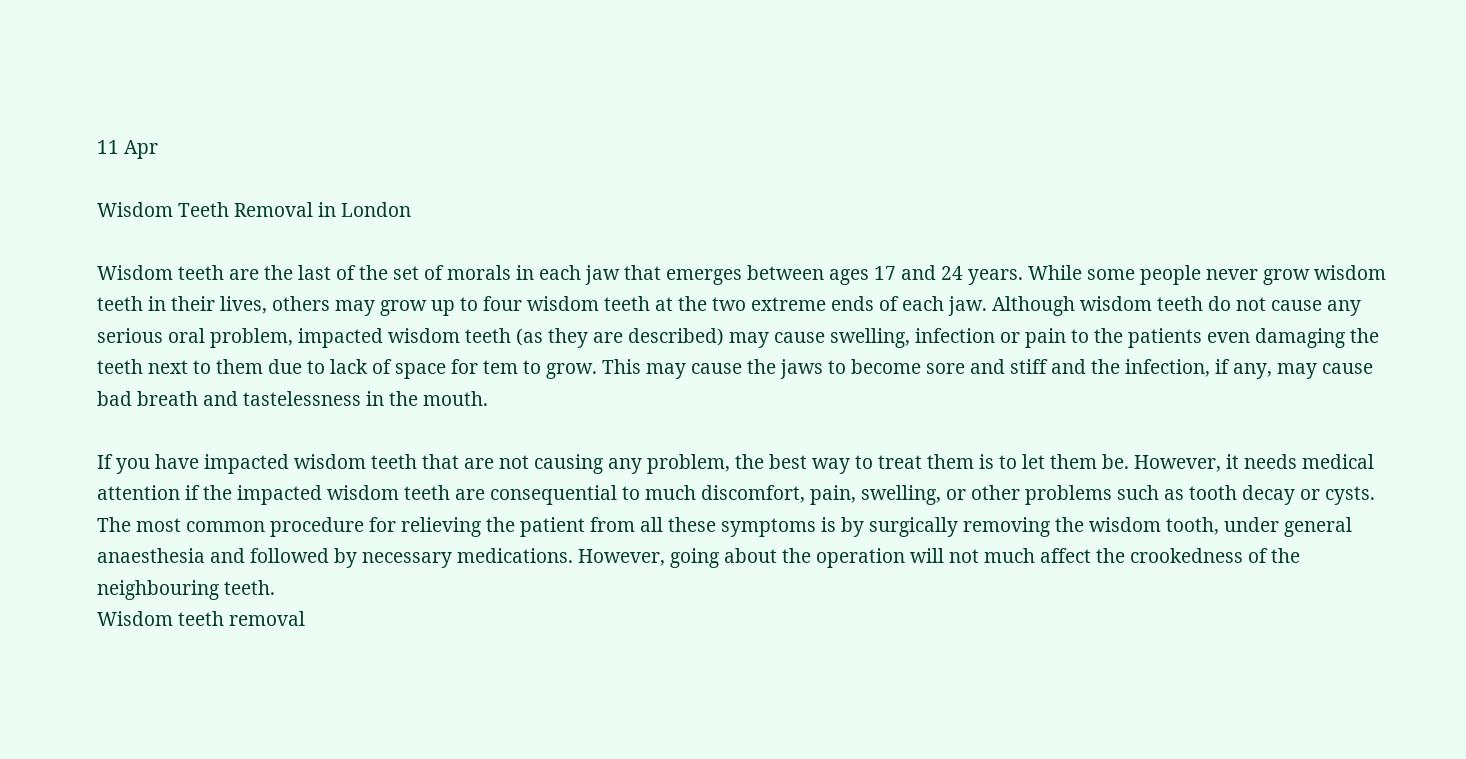11 Apr

Wisdom Teeth Removal in London

Wisdom teeth are the last of the set of morals in each jaw that emerges between ages 17 and 24 years. While some people never grow wisdom teeth in their lives, others may grow up to four wisdom teeth at the two extreme ends of each jaw. Although wisdom teeth do not cause any serious oral problem, impacted wisdom teeth (as they are described) may cause swelling, infection or pain to the patients even damaging the teeth next to them due to lack of space for tem to grow. This may cause the jaws to become sore and stiff and the infection, if any, may cause bad breath and tastelessness in the mouth.

If you have impacted wisdom teeth that are not causing any problem, the best way to treat them is to let them be. However, it needs medical attention if the impacted wisdom teeth are consequential to much discomfort, pain, swelling, or other problems such as tooth decay or cysts. The most common procedure for relieving the patient from all these symptoms is by surgically removing the wisdom tooth, under general anaesthesia and followed by necessary medications. However, going about the operation will not much affect the crookedness of the neighbouring teeth.
Wisdom teeth removal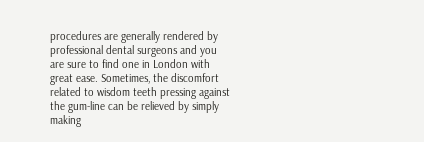procedures are generally rendered by professional dental surgeons and you are sure to find one in London with great ease. Sometimes, the discomfort related to wisdom teeth pressing against the gum-line can be relieved by simply making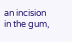an incision in the gum,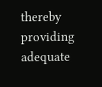thereby providing adequate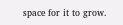space for it to grow.